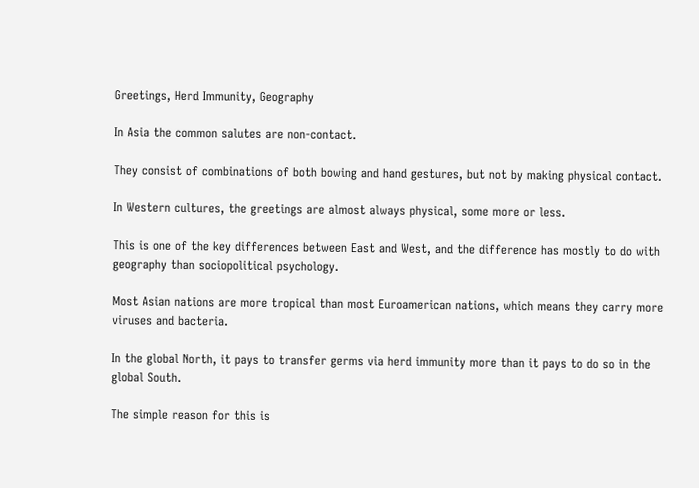Greetings, Herd Immunity, Geography

In Asia the common salutes are non-contact.

They consist of combinations of both bowing and hand gestures, but not by making physical contact.

In Western cultures, the greetings are almost always physical, some more or less.

This is one of the key differences between East and West, and the difference has mostly to do with geography than sociopolitical psychology.

Most Asian nations are more tropical than most Euroamerican nations, which means they carry more viruses and bacteria.

In the global North, it pays to transfer germs via herd immunity more than it pays to do so in the global South.

The simple reason for this is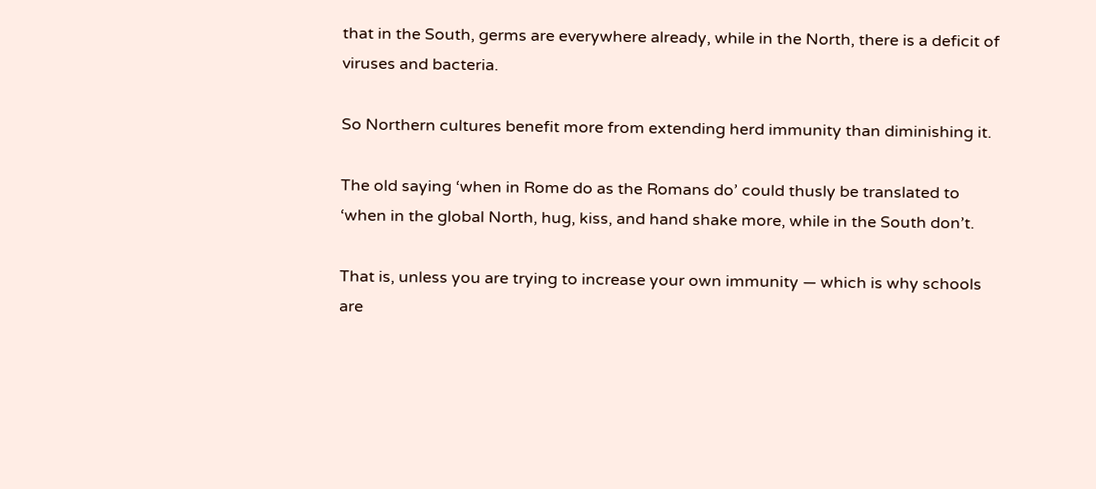that in the South, germs are everywhere already, while in the North, there is a deficit of viruses and bacteria.

So Northern cultures benefit more from extending herd immunity than diminishing it.

The old saying ‘when in Rome do as the Romans do’ could thusly be translated to ‘when in the global North, hug, kiss, and hand shake more, while in the South don’t.

That is, unless you are trying to increase your own immunity — which is why schools are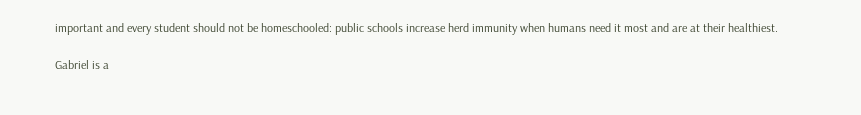important and every student should not be homeschooled: public schools increase herd immunity when humans need it most and are at their healthiest.

Gabriel is a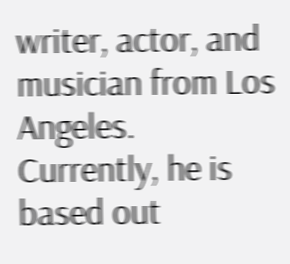writer, actor, and musician from Los Angeles. Currently, he is based out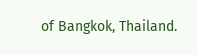of Bangkok, Thailand.